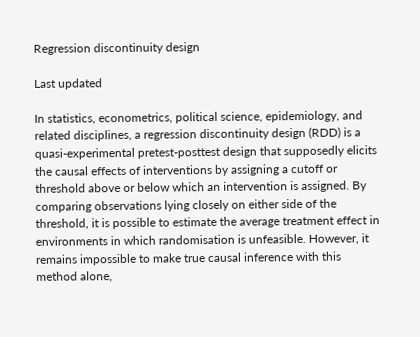Regression discontinuity design

Last updated

In statistics, econometrics, political science, epidemiology, and related disciplines, a regression discontinuity design (RDD) is a quasi-experimental pretest-posttest design that supposedly elicits the causal effects of interventions by assigning a cutoff or threshold above or below which an intervention is assigned. By comparing observations lying closely on either side of the threshold, it is possible to estimate the average treatment effect in environments in which randomisation is unfeasible. However, it remains impossible to make true causal inference with this method alone,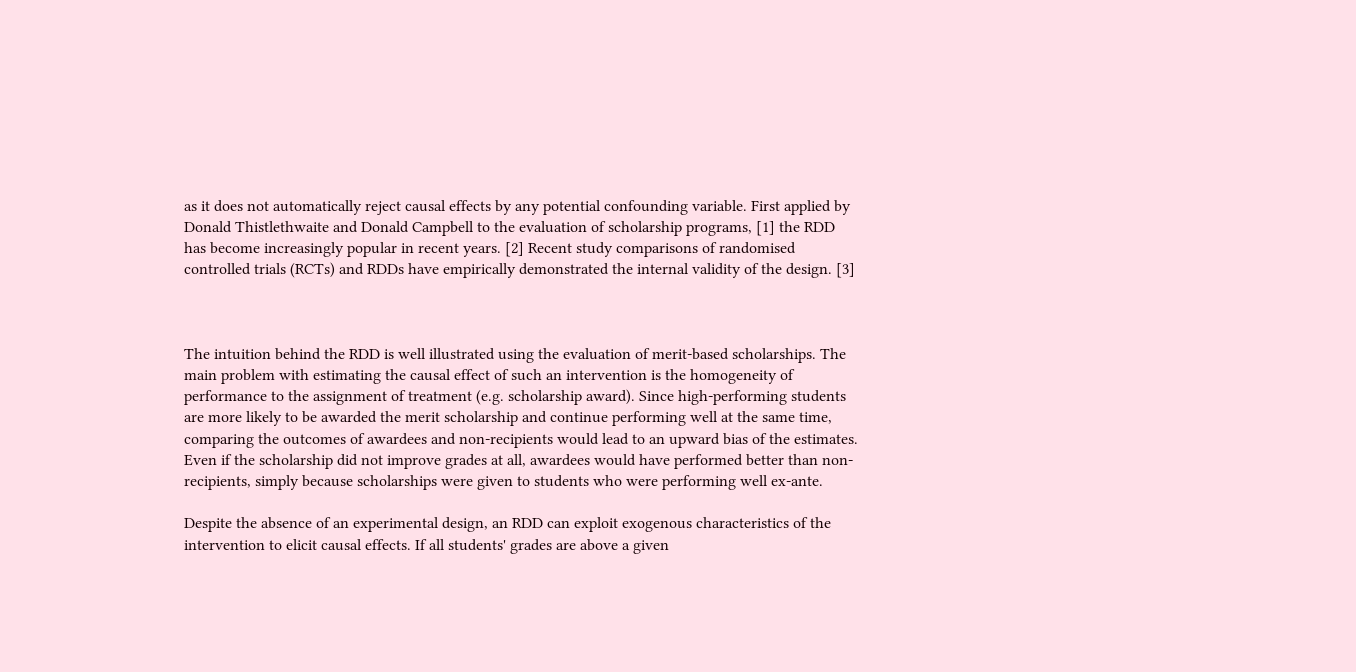as it does not automatically reject causal effects by any potential confounding variable. First applied by Donald Thistlethwaite and Donald Campbell to the evaluation of scholarship programs, [1] the RDD has become increasingly popular in recent years. [2] Recent study comparisons of randomised controlled trials (RCTs) and RDDs have empirically demonstrated the internal validity of the design. [3]



The intuition behind the RDD is well illustrated using the evaluation of merit-based scholarships. The main problem with estimating the causal effect of such an intervention is the homogeneity of performance to the assignment of treatment (e.g. scholarship award). Since high-performing students are more likely to be awarded the merit scholarship and continue performing well at the same time, comparing the outcomes of awardees and non-recipients would lead to an upward bias of the estimates. Even if the scholarship did not improve grades at all, awardees would have performed better than non-recipients, simply because scholarships were given to students who were performing well ex-ante.

Despite the absence of an experimental design, an RDD can exploit exogenous characteristics of the intervention to elicit causal effects. If all students' grades are above a given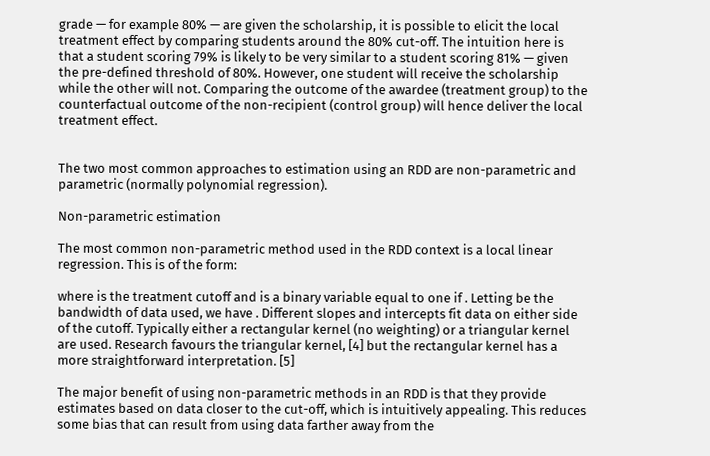grade — for example 80% — are given the scholarship, it is possible to elicit the local treatment effect by comparing students around the 80% cut-off. The intuition here is that a student scoring 79% is likely to be very similar to a student scoring 81% — given the pre-defined threshold of 80%. However, one student will receive the scholarship while the other will not. Comparing the outcome of the awardee (treatment group) to the counterfactual outcome of the non-recipient (control group) will hence deliver the local treatment effect.


The two most common approaches to estimation using an RDD are non-parametric and parametric (normally polynomial regression).

Non-parametric estimation

The most common non-parametric method used in the RDD context is a local linear regression. This is of the form:

where is the treatment cutoff and is a binary variable equal to one if . Letting be the bandwidth of data used, we have . Different slopes and intercepts fit data on either side of the cutoff. Typically either a rectangular kernel (no weighting) or a triangular kernel are used. Research favours the triangular kernel, [4] but the rectangular kernel has a more straightforward interpretation. [5]

The major benefit of using non-parametric methods in an RDD is that they provide estimates based on data closer to the cut-off, which is intuitively appealing. This reduces some bias that can result from using data farther away from the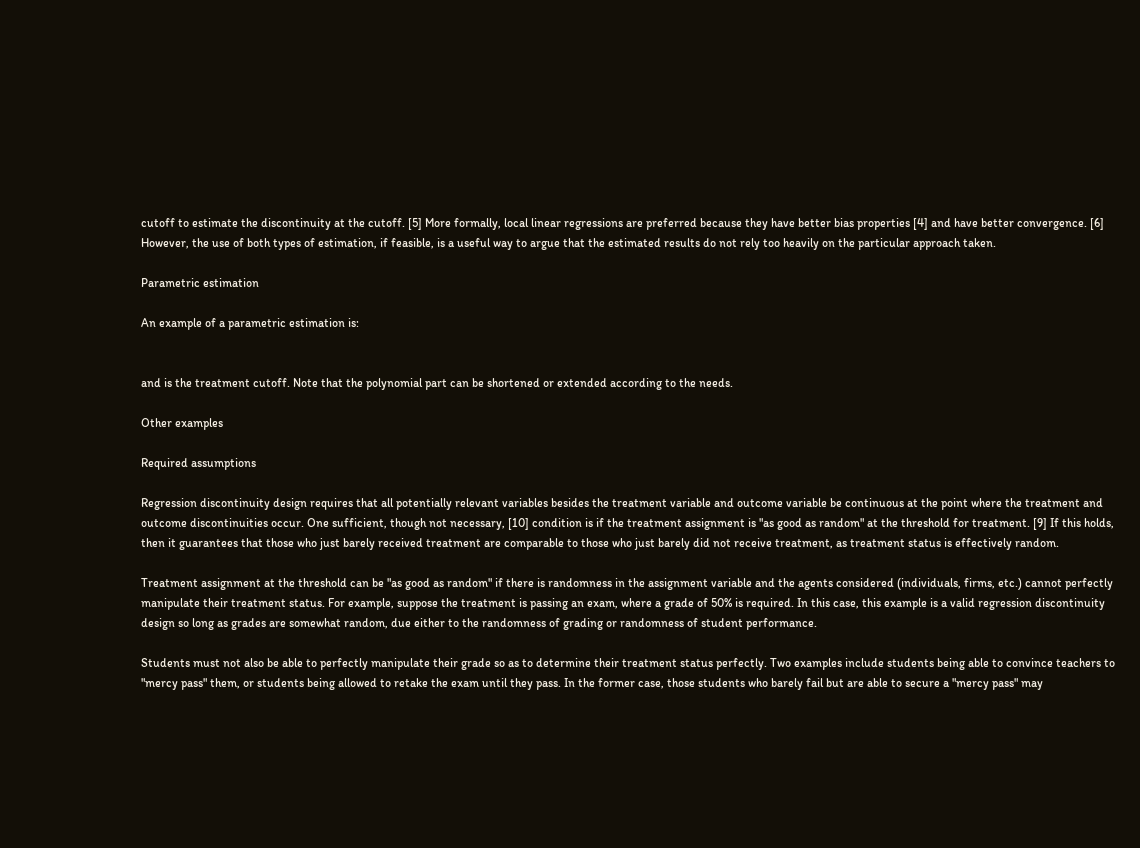cutoff to estimate the discontinuity at the cutoff. [5] More formally, local linear regressions are preferred because they have better bias properties [4] and have better convergence. [6] However, the use of both types of estimation, if feasible, is a useful way to argue that the estimated results do not rely too heavily on the particular approach taken.

Parametric estimation

An example of a parametric estimation is:


and is the treatment cutoff. Note that the polynomial part can be shortened or extended according to the needs.

Other examples

Required assumptions

Regression discontinuity design requires that all potentially relevant variables besides the treatment variable and outcome variable be continuous at the point where the treatment and outcome discontinuities occur. One sufficient, though not necessary, [10] condition is if the treatment assignment is "as good as random" at the threshold for treatment. [9] If this holds, then it guarantees that those who just barely received treatment are comparable to those who just barely did not receive treatment, as treatment status is effectively random.

Treatment assignment at the threshold can be "as good as random" if there is randomness in the assignment variable and the agents considered (individuals, firms, etc.) cannot perfectly manipulate their treatment status. For example, suppose the treatment is passing an exam, where a grade of 50% is required. In this case, this example is a valid regression discontinuity design so long as grades are somewhat random, due either to the randomness of grading or randomness of student performance.

Students must not also be able to perfectly manipulate their grade so as to determine their treatment status perfectly. Two examples include students being able to convince teachers to "mercy pass" them, or students being allowed to retake the exam until they pass. In the former case, those students who barely fail but are able to secure a "mercy pass" may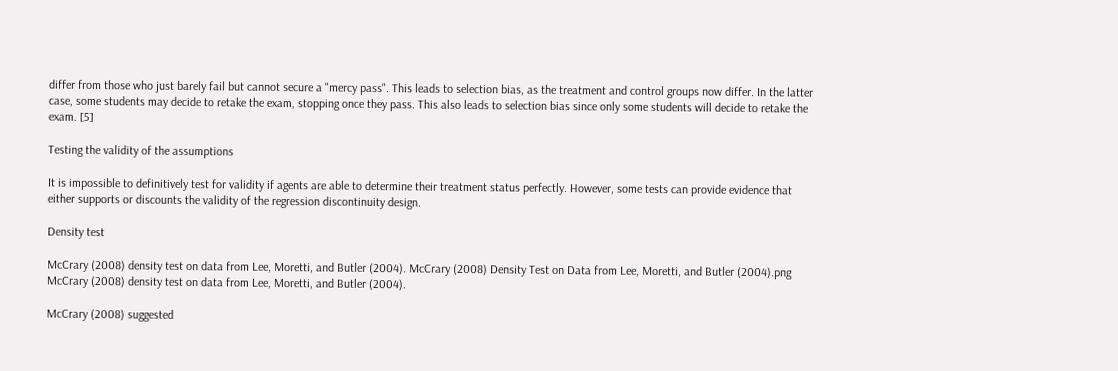differ from those who just barely fail but cannot secure a "mercy pass". This leads to selection bias, as the treatment and control groups now differ. In the latter case, some students may decide to retake the exam, stopping once they pass. This also leads to selection bias since only some students will decide to retake the exam. [5]

Testing the validity of the assumptions

It is impossible to definitively test for validity if agents are able to determine their treatment status perfectly. However, some tests can provide evidence that either supports or discounts the validity of the regression discontinuity design.

Density test

McCrary (2008) density test on data from Lee, Moretti, and Butler (2004). McCrary (2008) Density Test on Data from Lee, Moretti, and Butler (2004).png
McCrary (2008) density test on data from Lee, Moretti, and Butler (2004).

McCrary (2008) suggested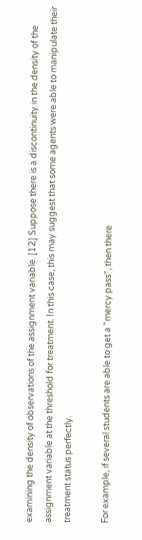examining the density of observations of the assignment variable. [12] Suppose there is a discontinuity in the density of the assignment variable at the threshold for treatment. In this case, this may suggest that some agents were able to manipulate their treatment status perfectly.

For example, if several students are able to get a "mercy pass", then there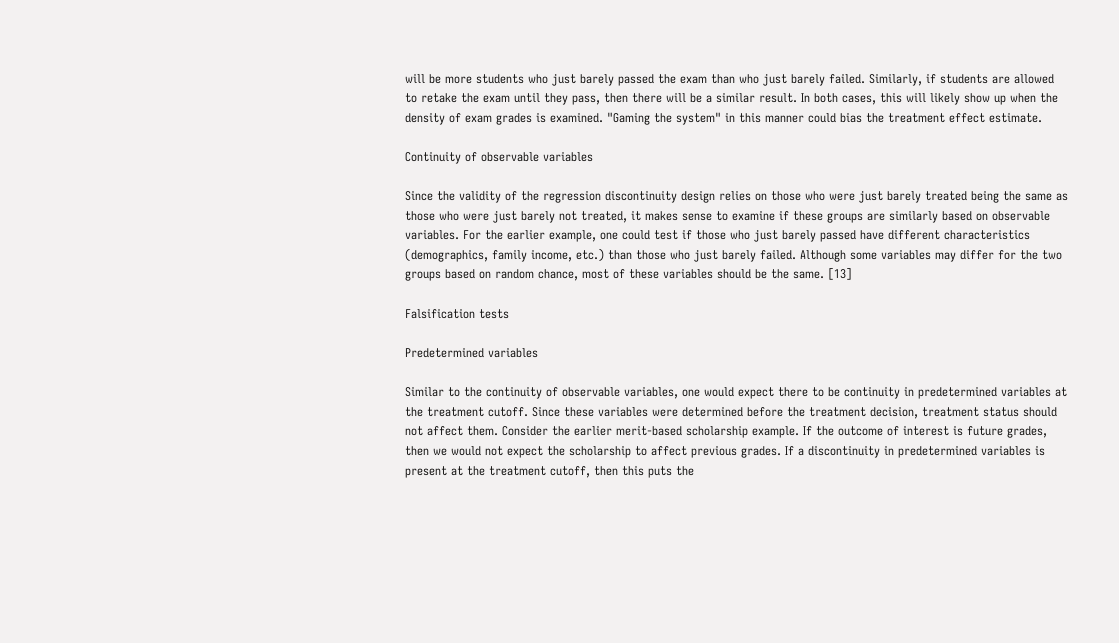will be more students who just barely passed the exam than who just barely failed. Similarly, if students are allowed to retake the exam until they pass, then there will be a similar result. In both cases, this will likely show up when the density of exam grades is examined. "Gaming the system" in this manner could bias the treatment effect estimate.

Continuity of observable variables

Since the validity of the regression discontinuity design relies on those who were just barely treated being the same as those who were just barely not treated, it makes sense to examine if these groups are similarly based on observable variables. For the earlier example, one could test if those who just barely passed have different characteristics (demographics, family income, etc.) than those who just barely failed. Although some variables may differ for the two groups based on random chance, most of these variables should be the same. [13]

Falsification tests

Predetermined variables

Similar to the continuity of observable variables, one would expect there to be continuity in predetermined variables at the treatment cutoff. Since these variables were determined before the treatment decision, treatment status should not affect them. Consider the earlier merit-based scholarship example. If the outcome of interest is future grades, then we would not expect the scholarship to affect previous grades. If a discontinuity in predetermined variables is present at the treatment cutoff, then this puts the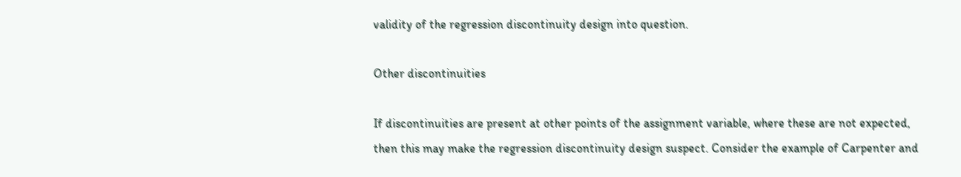validity of the regression discontinuity design into question.

Other discontinuities

If discontinuities are present at other points of the assignment variable, where these are not expected, then this may make the regression discontinuity design suspect. Consider the example of Carpenter and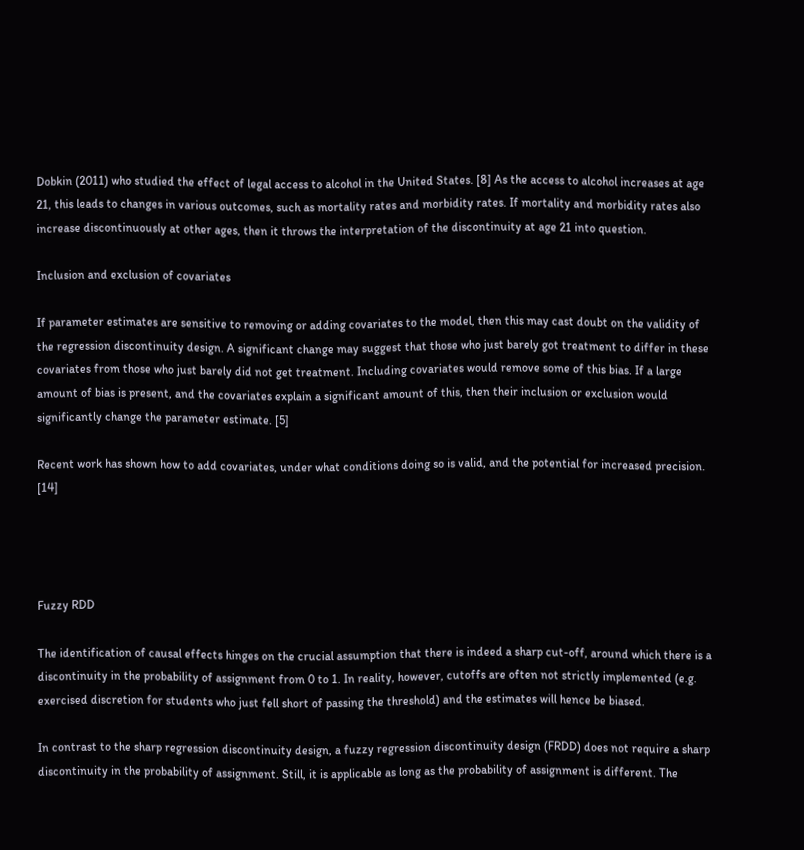Dobkin (2011) who studied the effect of legal access to alcohol in the United States. [8] As the access to alcohol increases at age 21, this leads to changes in various outcomes, such as mortality rates and morbidity rates. If mortality and morbidity rates also increase discontinuously at other ages, then it throws the interpretation of the discontinuity at age 21 into question.

Inclusion and exclusion of covariates

If parameter estimates are sensitive to removing or adding covariates to the model, then this may cast doubt on the validity of the regression discontinuity design. A significant change may suggest that those who just barely got treatment to differ in these covariates from those who just barely did not get treatment. Including covariates would remove some of this bias. If a large amount of bias is present, and the covariates explain a significant amount of this, then their inclusion or exclusion would significantly change the parameter estimate. [5]

Recent work has shown how to add covariates, under what conditions doing so is valid, and the potential for increased precision. [14]




Fuzzy RDD

The identification of causal effects hinges on the crucial assumption that there is indeed a sharp cut-off, around which there is a discontinuity in the probability of assignment from 0 to 1. In reality, however, cutoffs are often not strictly implemented (e.g. exercised discretion for students who just fell short of passing the threshold) and the estimates will hence be biased.

In contrast to the sharp regression discontinuity design, a fuzzy regression discontinuity design (FRDD) does not require a sharp discontinuity in the probability of assignment. Still, it is applicable as long as the probability of assignment is different. The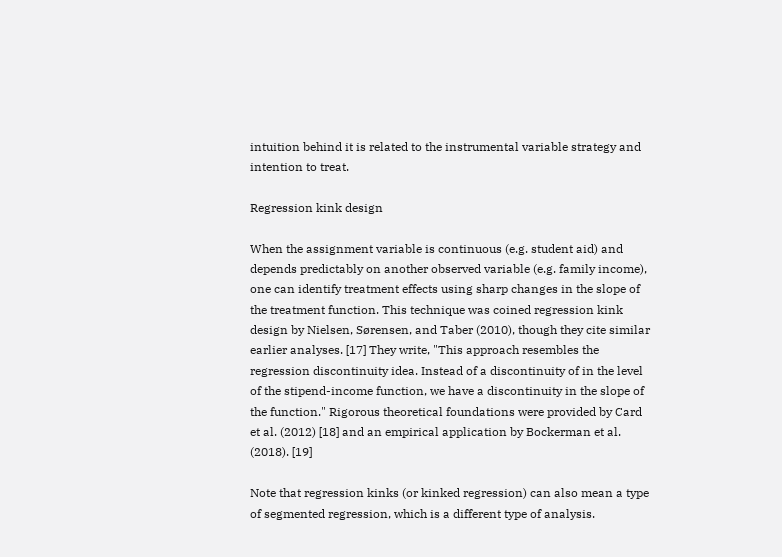intuition behind it is related to the instrumental variable strategy and intention to treat.

Regression kink design

When the assignment variable is continuous (e.g. student aid) and depends predictably on another observed variable (e.g. family income), one can identify treatment effects using sharp changes in the slope of the treatment function. This technique was coined regression kink design by Nielsen, Sørensen, and Taber (2010), though they cite similar earlier analyses. [17] They write, "This approach resembles the regression discontinuity idea. Instead of a discontinuity of in the level of the stipend-income function, we have a discontinuity in the slope of the function." Rigorous theoretical foundations were provided by Card et al. (2012) [18] and an empirical application by Bockerman et al. (2018). [19]

Note that regression kinks (or kinked regression) can also mean a type of segmented regression, which is a different type of analysis.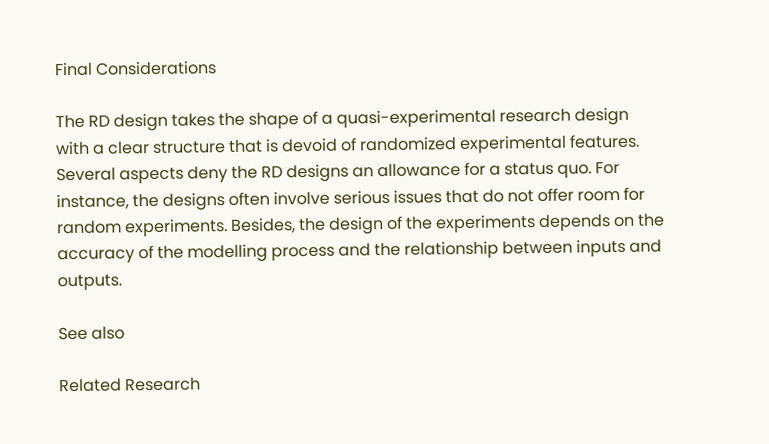Final Considerations

The RD design takes the shape of a quasi-experimental research design with a clear structure that is devoid of randomized experimental features. Several aspects deny the RD designs an allowance for a status quo. For instance, the designs often involve serious issues that do not offer room for random experiments. Besides, the design of the experiments depends on the accuracy of the modelling process and the relationship between inputs and outputs.

See also

Related Research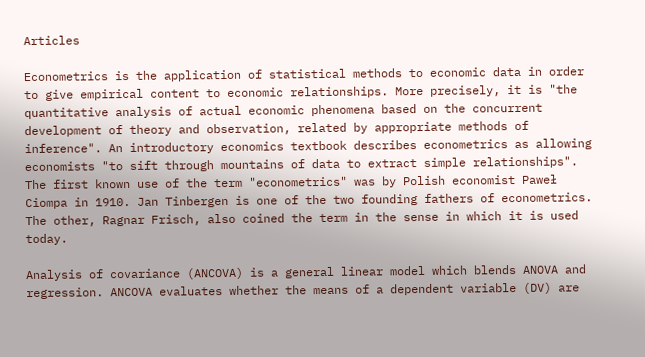Articles

Econometrics is the application of statistical methods to economic data in order to give empirical content to economic relationships. More precisely, it is "the quantitative analysis of actual economic phenomena based on the concurrent development of theory and observation, related by appropriate methods of inference". An introductory economics textbook describes econometrics as allowing economists "to sift through mountains of data to extract simple relationships". The first known use of the term "econometrics" was by Polish economist Paweł Ciompa in 1910. Jan Tinbergen is one of the two founding fathers of econometrics. The other, Ragnar Frisch, also coined the term in the sense in which it is used today.

Analysis of covariance (ANCOVA) is a general linear model which blends ANOVA and regression. ANCOVA evaluates whether the means of a dependent variable (DV) are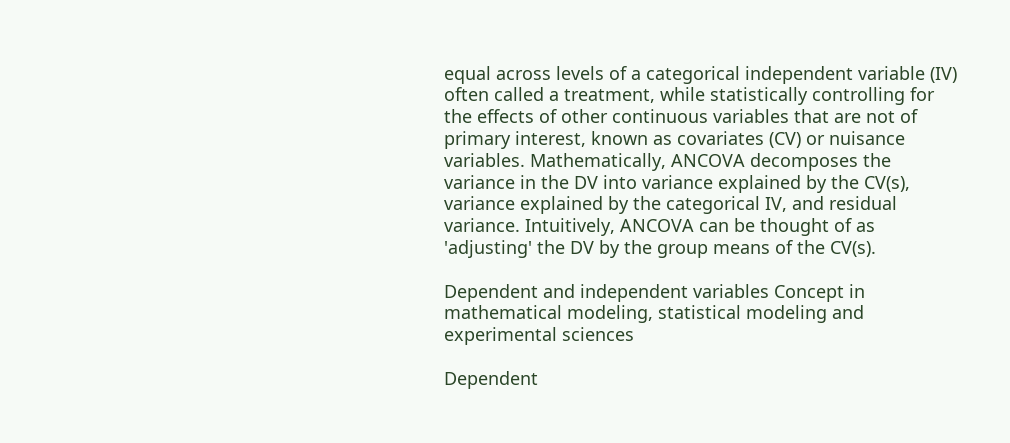equal across levels of a categorical independent variable (IV) often called a treatment, while statistically controlling for the effects of other continuous variables that are not of primary interest, known as covariates (CV) or nuisance variables. Mathematically, ANCOVA decomposes the variance in the DV into variance explained by the CV(s), variance explained by the categorical IV, and residual variance. Intuitively, ANCOVA can be thought of as 'adjusting' the DV by the group means of the CV(s).

Dependent and independent variables Concept in mathematical modeling, statistical modeling and experimental sciences

Dependent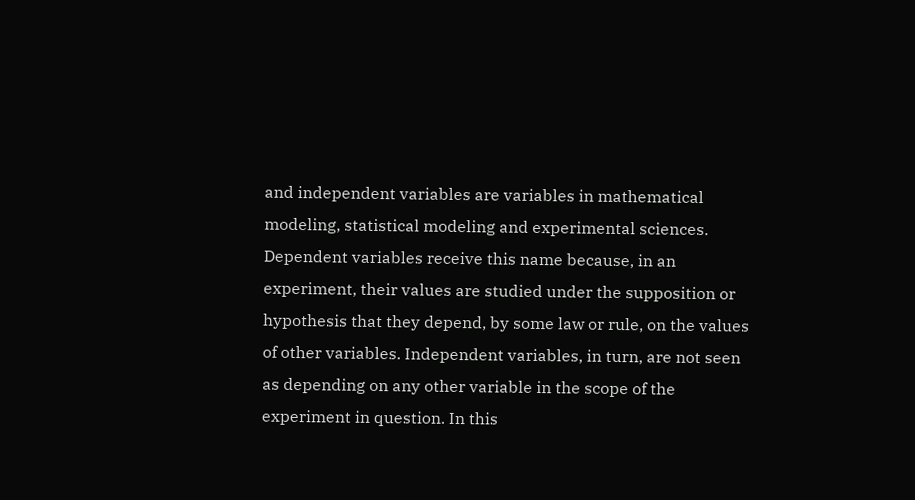and independent variables are variables in mathematical modeling, statistical modeling and experimental sciences. Dependent variables receive this name because, in an experiment, their values are studied under the supposition or hypothesis that they depend, by some law or rule, on the values of other variables. Independent variables, in turn, are not seen as depending on any other variable in the scope of the experiment in question. In this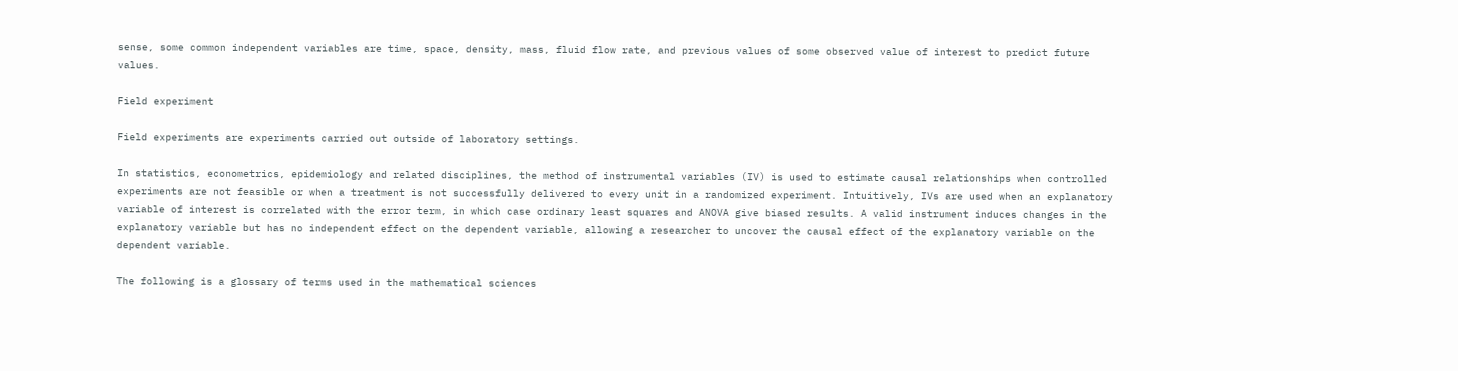sense, some common independent variables are time, space, density, mass, fluid flow rate, and previous values of some observed value of interest to predict future values.

Field experiment

Field experiments are experiments carried out outside of laboratory settings.

In statistics, econometrics, epidemiology and related disciplines, the method of instrumental variables (IV) is used to estimate causal relationships when controlled experiments are not feasible or when a treatment is not successfully delivered to every unit in a randomized experiment. Intuitively, IVs are used when an explanatory variable of interest is correlated with the error term, in which case ordinary least squares and ANOVA give biased results. A valid instrument induces changes in the explanatory variable but has no independent effect on the dependent variable, allowing a researcher to uncover the causal effect of the explanatory variable on the dependent variable.

The following is a glossary of terms used in the mathematical sciences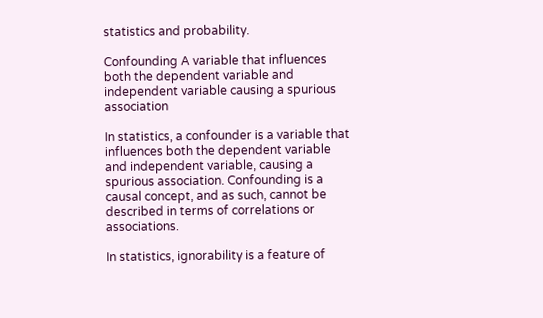statistics and probability.

Confounding A variable that influences both the dependent variable and independent variable causing a spurious association

In statistics, a confounder is a variable that influences both the dependent variable and independent variable, causing a spurious association. Confounding is a causal concept, and as such, cannot be described in terms of correlations or associations.

In statistics, ignorability is a feature of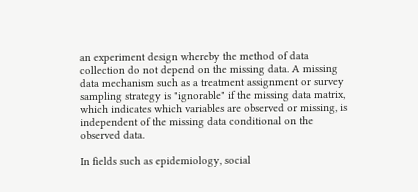an experiment design whereby the method of data collection do not depend on the missing data. A missing data mechanism such as a treatment assignment or survey sampling strategy is "ignorable" if the missing data matrix, which indicates which variables are observed or missing, is independent of the missing data conditional on the observed data.

In fields such as epidemiology, social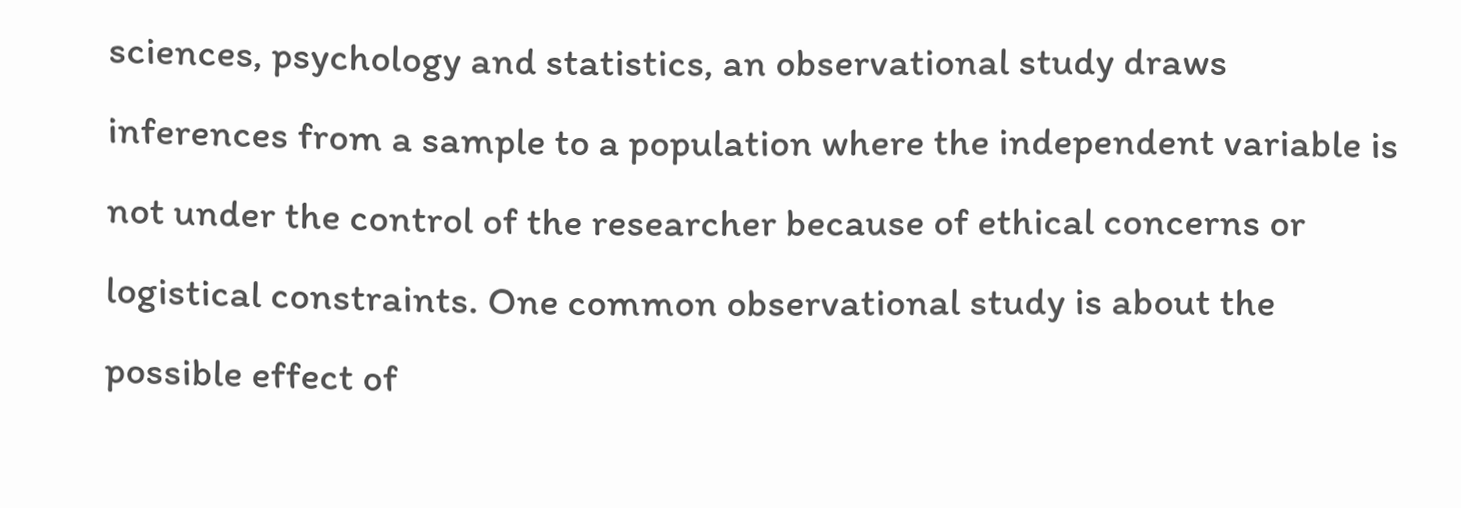sciences, psychology and statistics, an observational study draws inferences from a sample to a population where the independent variable is not under the control of the researcher because of ethical concerns or logistical constraints. One common observational study is about the possible effect of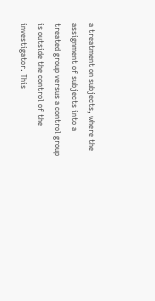a treatment on subjects, where the assignment of subjects into a treated group versus a control group is outside the control of the investigator. This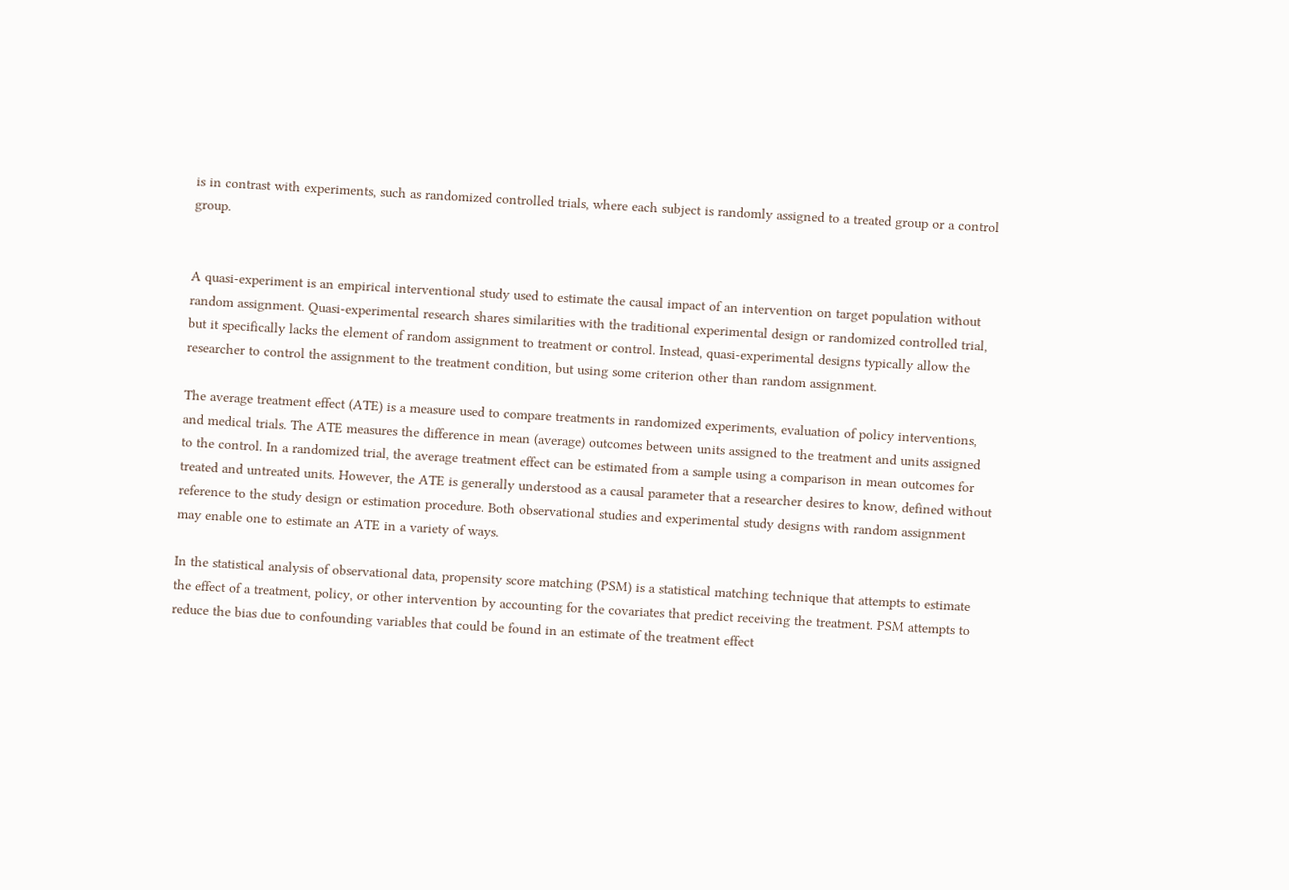is in contrast with experiments, such as randomized controlled trials, where each subject is randomly assigned to a treated group or a control group.


A quasi-experiment is an empirical interventional study used to estimate the causal impact of an intervention on target population without random assignment. Quasi-experimental research shares similarities with the traditional experimental design or randomized controlled trial, but it specifically lacks the element of random assignment to treatment or control. Instead, quasi-experimental designs typically allow the researcher to control the assignment to the treatment condition, but using some criterion other than random assignment.

The average treatment effect (ATE) is a measure used to compare treatments in randomized experiments, evaluation of policy interventions, and medical trials. The ATE measures the difference in mean (average) outcomes between units assigned to the treatment and units assigned to the control. In a randomized trial, the average treatment effect can be estimated from a sample using a comparison in mean outcomes for treated and untreated units. However, the ATE is generally understood as a causal parameter that a researcher desires to know, defined without reference to the study design or estimation procedure. Both observational studies and experimental study designs with random assignment may enable one to estimate an ATE in a variety of ways.

In the statistical analysis of observational data, propensity score matching (PSM) is a statistical matching technique that attempts to estimate the effect of a treatment, policy, or other intervention by accounting for the covariates that predict receiving the treatment. PSM attempts to reduce the bias due to confounding variables that could be found in an estimate of the treatment effect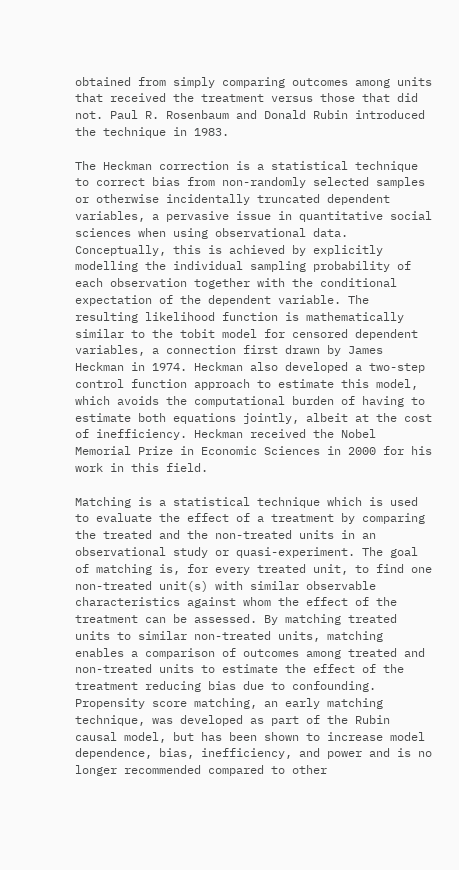obtained from simply comparing outcomes among units that received the treatment versus those that did not. Paul R. Rosenbaum and Donald Rubin introduced the technique in 1983.

The Heckman correction is a statistical technique to correct bias from non-randomly selected samples or otherwise incidentally truncated dependent variables, a pervasive issue in quantitative social sciences when using observational data. Conceptually, this is achieved by explicitly modelling the individual sampling probability of each observation together with the conditional expectation of the dependent variable. The resulting likelihood function is mathematically similar to the tobit model for censored dependent variables, a connection first drawn by James Heckman in 1974. Heckman also developed a two-step control function approach to estimate this model, which avoids the computational burden of having to estimate both equations jointly, albeit at the cost of inefficiency. Heckman received the Nobel Memorial Prize in Economic Sciences in 2000 for his work in this field.

Matching is a statistical technique which is used to evaluate the effect of a treatment by comparing the treated and the non-treated units in an observational study or quasi-experiment. The goal of matching is, for every treated unit, to find one non-treated unit(s) with similar observable characteristics against whom the effect of the treatment can be assessed. By matching treated units to similar non-treated units, matching enables a comparison of outcomes among treated and non-treated units to estimate the effect of the treatment reducing bias due to confounding. Propensity score matching, an early matching technique, was developed as part of the Rubin causal model, but has been shown to increase model dependence, bias, inefficiency, and power and is no longer recommended compared to other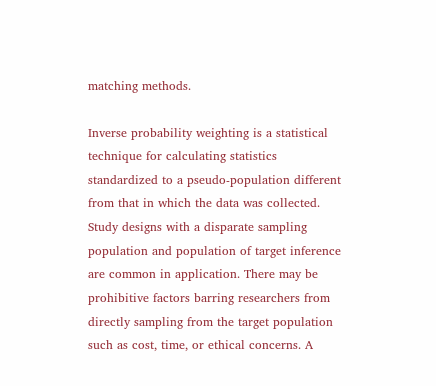matching methods.

Inverse probability weighting is a statistical technique for calculating statistics standardized to a pseudo-population different from that in which the data was collected. Study designs with a disparate sampling population and population of target inference are common in application. There may be prohibitive factors barring researchers from directly sampling from the target population such as cost, time, or ethical concerns. A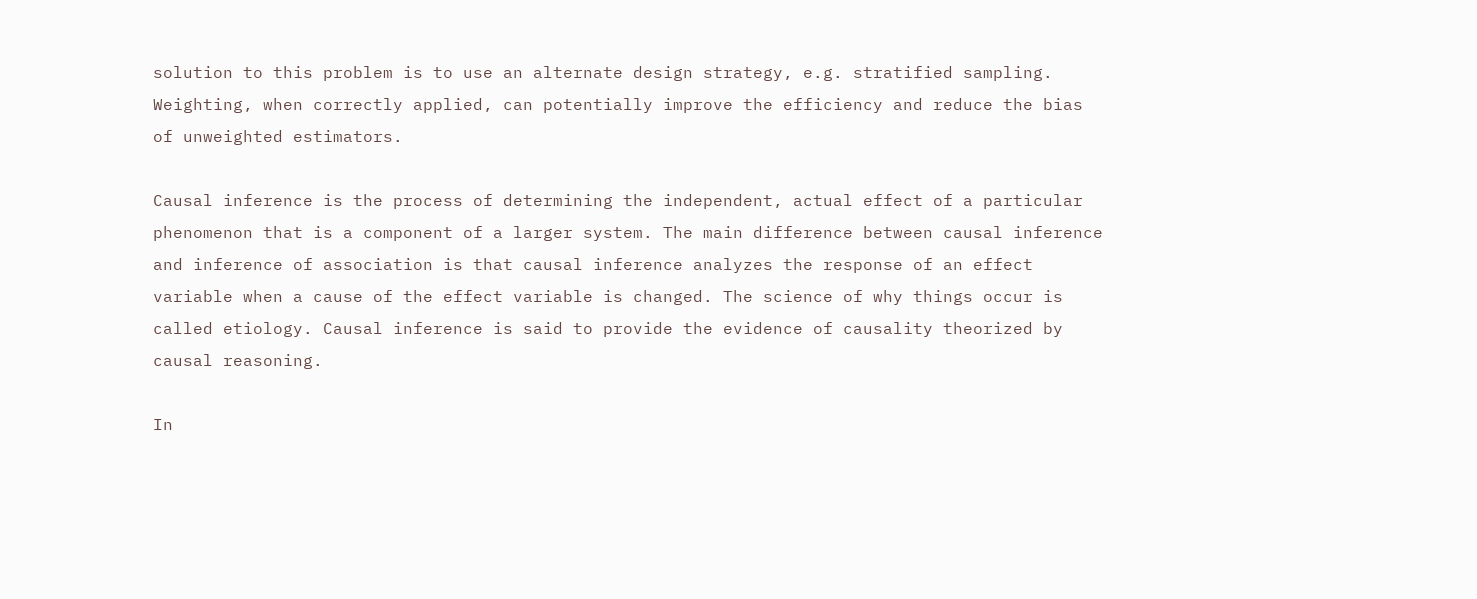solution to this problem is to use an alternate design strategy, e.g. stratified sampling. Weighting, when correctly applied, can potentially improve the efficiency and reduce the bias of unweighted estimators.

Causal inference is the process of determining the independent, actual effect of a particular phenomenon that is a component of a larger system. The main difference between causal inference and inference of association is that causal inference analyzes the response of an effect variable when a cause of the effect variable is changed. The science of why things occur is called etiology. Causal inference is said to provide the evidence of causality theorized by causal reasoning.

In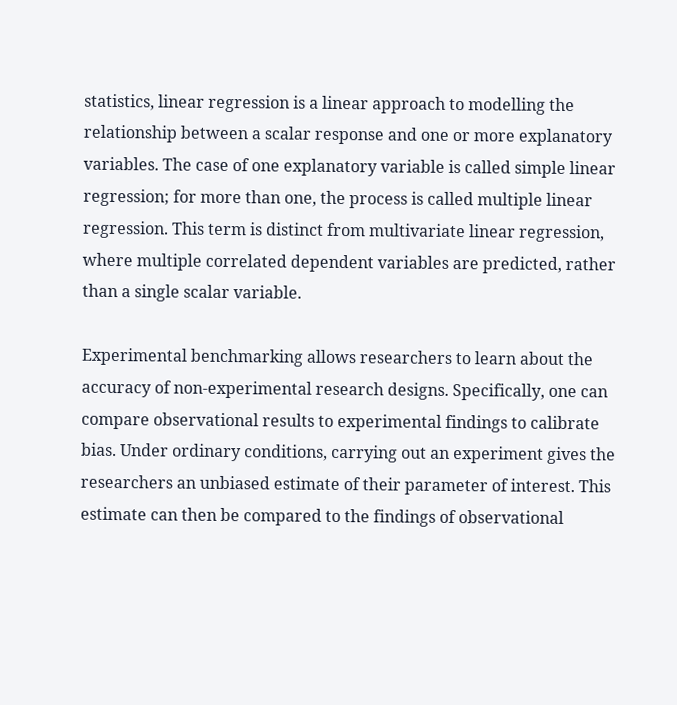statistics, linear regression is a linear approach to modelling the relationship between a scalar response and one or more explanatory variables. The case of one explanatory variable is called simple linear regression; for more than one, the process is called multiple linear regression. This term is distinct from multivariate linear regression, where multiple correlated dependent variables are predicted, rather than a single scalar variable.

Experimental benchmarking allows researchers to learn about the accuracy of non-experimental research designs. Specifically, one can compare observational results to experimental findings to calibrate bias. Under ordinary conditions, carrying out an experiment gives the researchers an unbiased estimate of their parameter of interest. This estimate can then be compared to the findings of observational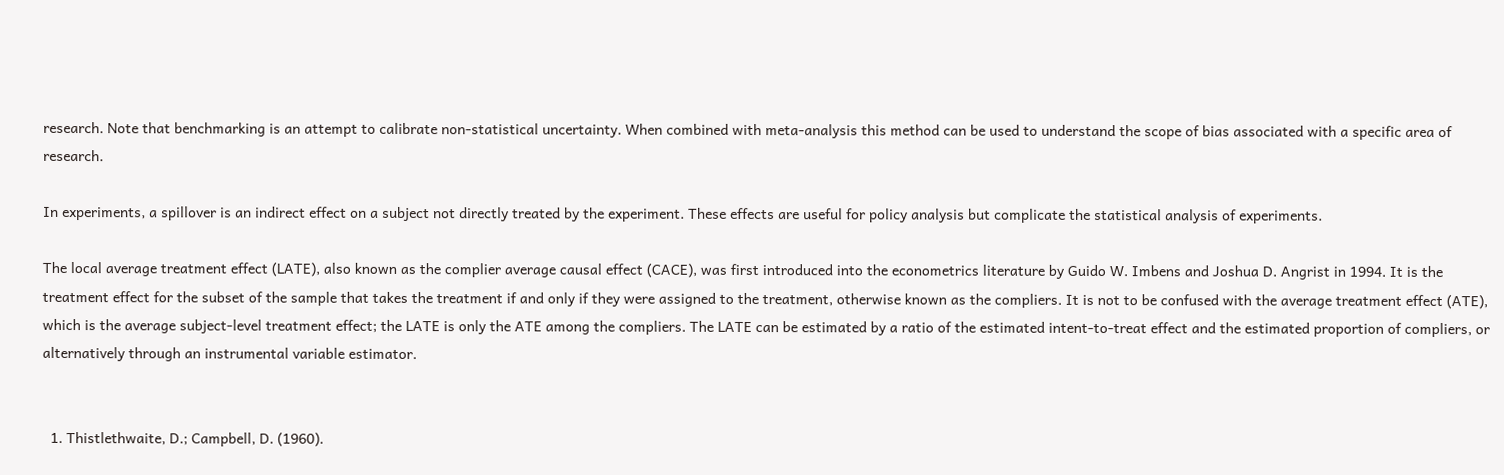research. Note that benchmarking is an attempt to calibrate non-statistical uncertainty. When combined with meta-analysis this method can be used to understand the scope of bias associated with a specific area of research.

In experiments, a spillover is an indirect effect on a subject not directly treated by the experiment. These effects are useful for policy analysis but complicate the statistical analysis of experiments.

The local average treatment effect (LATE), also known as the complier average causal effect (CACE), was first introduced into the econometrics literature by Guido W. Imbens and Joshua D. Angrist in 1994. It is the treatment effect for the subset of the sample that takes the treatment if and only if they were assigned to the treatment, otherwise known as the compliers. It is not to be confused with the average treatment effect (ATE), which is the average subject-level treatment effect; the LATE is only the ATE among the compliers. The LATE can be estimated by a ratio of the estimated intent-to-treat effect and the estimated proportion of compliers, or alternatively through an instrumental variable estimator.


  1. Thistlethwaite, D.; Campbell, D. (1960).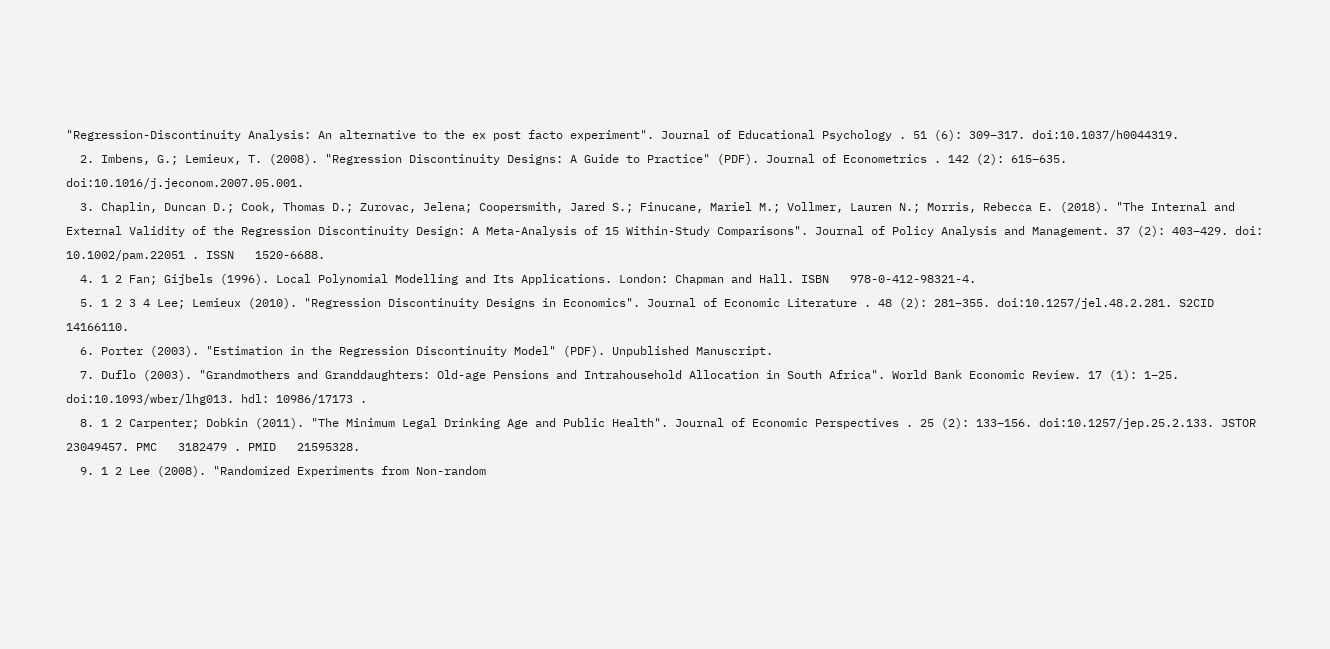"Regression-Discontinuity Analysis: An alternative to the ex post facto experiment". Journal of Educational Psychology . 51 (6): 309–317. doi:10.1037/h0044319.
  2. Imbens, G.; Lemieux, T. (2008). "Regression Discontinuity Designs: A Guide to Practice" (PDF). Journal of Econometrics . 142 (2): 615–635. doi:10.1016/j.jeconom.2007.05.001.
  3. Chaplin, Duncan D.; Cook, Thomas D.; Zurovac, Jelena; Coopersmith, Jared S.; Finucane, Mariel M.; Vollmer, Lauren N.; Morris, Rebecca E. (2018). "The Internal and External Validity of the Regression Discontinuity Design: A Meta-Analysis of 15 Within-Study Comparisons". Journal of Policy Analysis and Management. 37 (2): 403–429. doi: 10.1002/pam.22051 . ISSN   1520-6688.
  4. 1 2 Fan; Gijbels (1996). Local Polynomial Modelling and Its Applications. London: Chapman and Hall. ISBN   978-0-412-98321-4.
  5. 1 2 3 4 Lee; Lemieux (2010). "Regression Discontinuity Designs in Economics". Journal of Economic Literature . 48 (2): 281–355. doi:10.1257/jel.48.2.281. S2CID   14166110.
  6. Porter (2003). "Estimation in the Regression Discontinuity Model" (PDF). Unpublished Manuscript.
  7. Duflo (2003). "Grandmothers and Granddaughters: Old-age Pensions and Intrahousehold Allocation in South Africa". World Bank Economic Review. 17 (1): 1–25. doi:10.1093/wber/lhg013. hdl: 10986/17173 .
  8. 1 2 Carpenter; Dobkin (2011). "The Minimum Legal Drinking Age and Public Health". Journal of Economic Perspectives . 25 (2): 133–156. doi:10.1257/jep.25.2.133. JSTOR   23049457. PMC   3182479 . PMID   21595328.
  9. 1 2 Lee (2008). "Randomized Experiments from Non-random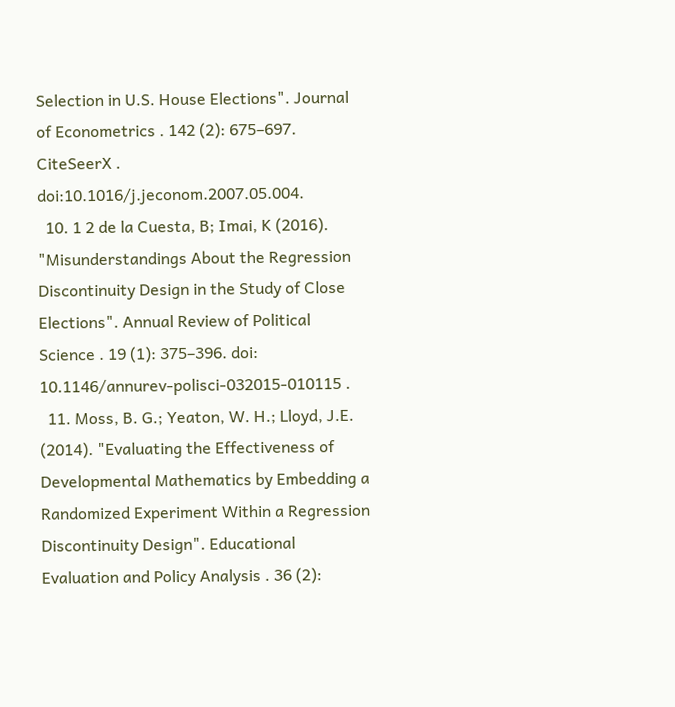Selection in U.S. House Elections". Journal of Econometrics . 142 (2): 675–697. CiteSeerX . doi:10.1016/j.jeconom.2007.05.004.
  10. 1 2 de la Cuesta, B; Imai, K (2016). "Misunderstandings About the Regression Discontinuity Design in the Study of Close Elections". Annual Review of Political Science . 19 (1): 375–396. doi: 10.1146/annurev-polisci-032015-010115 .
  11. Moss, B. G.; Yeaton, W. H.; Lloyd, J.E. (2014). "Evaluating the Effectiveness of Developmental Mathematics by Embedding a Randomized Experiment Within a Regression Discontinuity Design". Educational Evaluation and Policy Analysis . 36 (2):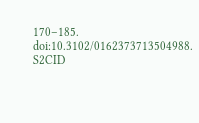170–185. doi:10.3102/0162373713504988. S2CID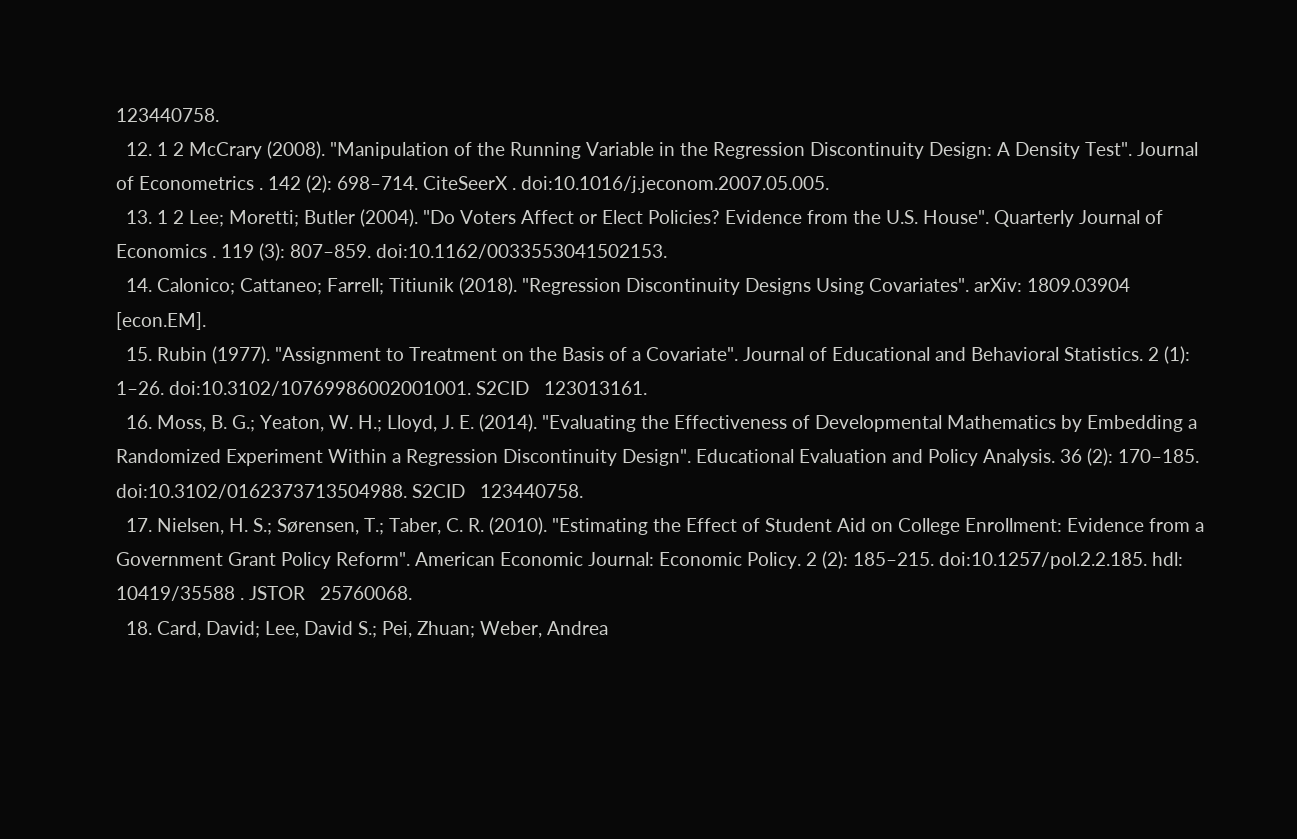123440758.
  12. 1 2 McCrary (2008). "Manipulation of the Running Variable in the Regression Discontinuity Design: A Density Test". Journal of Econometrics . 142 (2): 698–714. CiteSeerX . doi:10.1016/j.jeconom.2007.05.005.
  13. 1 2 Lee; Moretti; Butler (2004). "Do Voters Affect or Elect Policies? Evidence from the U.S. House". Quarterly Journal of Economics . 119 (3): 807–859. doi:10.1162/0033553041502153.
  14. Calonico; Cattaneo; Farrell; Titiunik (2018). "Regression Discontinuity Designs Using Covariates". arXiv: 1809.03904 [econ.EM].
  15. Rubin (1977). "Assignment to Treatment on the Basis of a Covariate". Journal of Educational and Behavioral Statistics. 2 (1): 1–26. doi:10.3102/10769986002001001. S2CID   123013161.
  16. Moss, B. G.; Yeaton, W. H.; Lloyd, J. E. (2014). "Evaluating the Effectiveness of Developmental Mathematics by Embedding a Randomized Experiment Within a Regression Discontinuity Design". Educational Evaluation and Policy Analysis. 36 (2): 170–185. doi:10.3102/0162373713504988. S2CID   123440758.
  17. Nielsen, H. S.; Sørensen, T.; Taber, C. R. (2010). "Estimating the Effect of Student Aid on College Enrollment: Evidence from a Government Grant Policy Reform". American Economic Journal: Economic Policy. 2 (2): 185–215. doi:10.1257/pol.2.2.185. hdl: 10419/35588 . JSTOR   25760068.
  18. Card, David; Lee, David S.; Pei, Zhuan; Weber, Andrea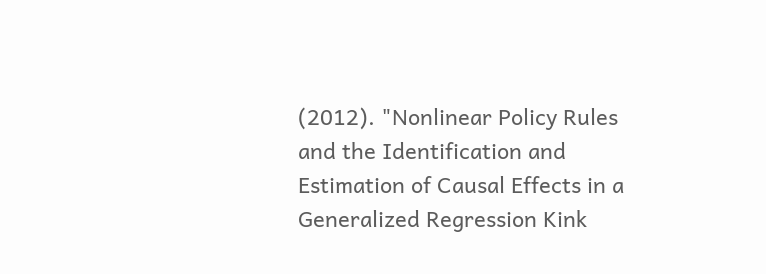(2012). "Nonlinear Policy Rules and the Identification and Estimation of Causal Effects in a Generalized Regression Kink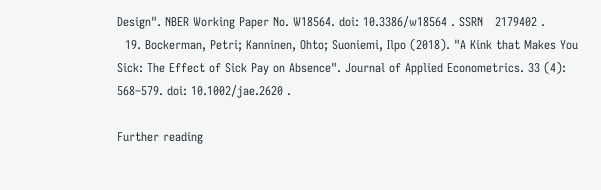Design". NBER Working Paper No. W18564. doi: 10.3386/w18564 . SSRN   2179402 .
  19. Bockerman, Petri; Kanninen, Ohto; Suoniemi, Ilpo (2018). "A Kink that Makes You Sick: The Effect of Sick Pay on Absence". Journal of Applied Econometrics. 33 (4): 568–579. doi: 10.1002/jae.2620 .

Further reading